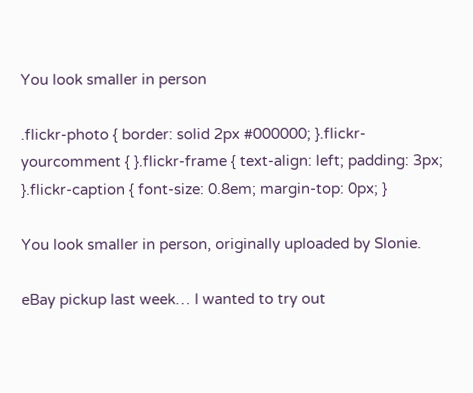You look smaller in person

.flickr-photo { border: solid 2px #000000; }.flickr-yourcomment { }.flickr-frame { text-align: left; padding: 3px; }.flickr-caption { font-size: 0.8em; margin-top: 0px; }

You look smaller in person, originally uploaded by Slonie.

eBay pickup last week… I wanted to try out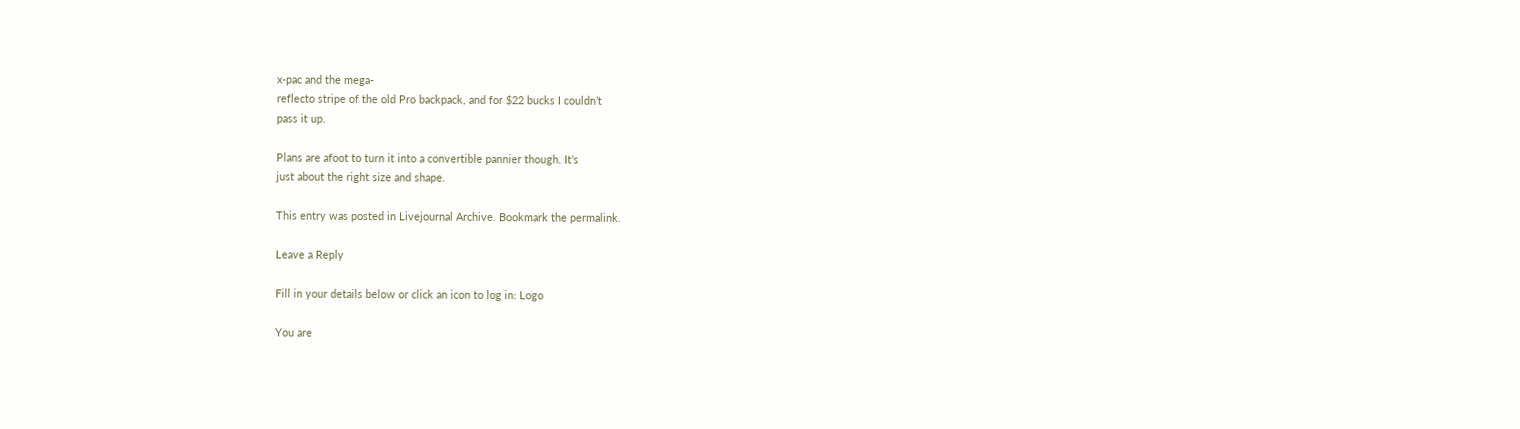x-pac and the mega-
reflecto stripe of the old Pro backpack, and for $22 bucks I couldn’t
pass it up.

Plans are afoot to turn it into a convertible pannier though. It’s
just about the right size and shape.

This entry was posted in Livejournal Archive. Bookmark the permalink.

Leave a Reply

Fill in your details below or click an icon to log in: Logo

You are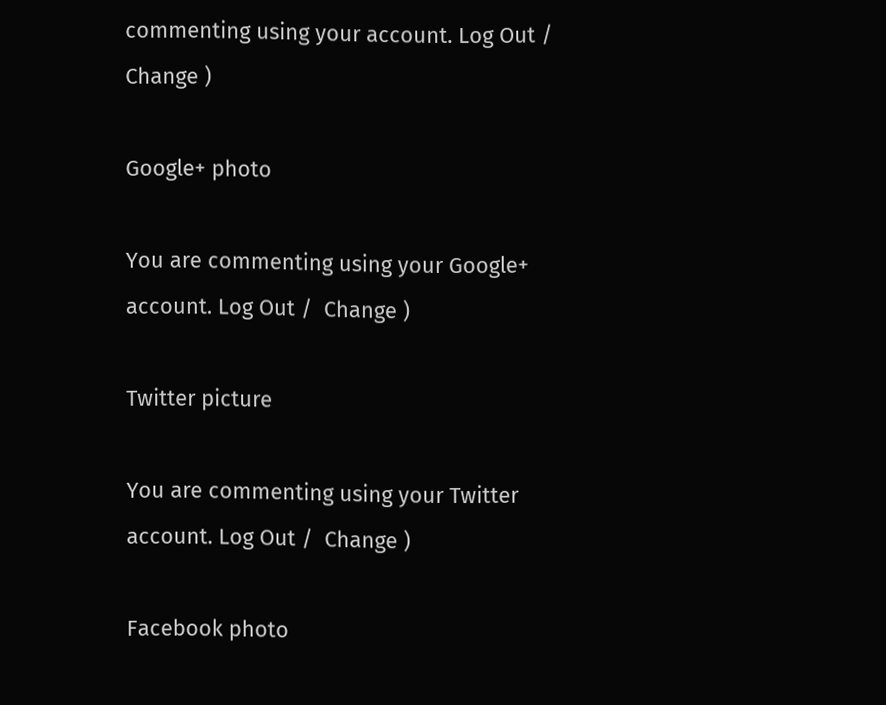commenting using your account. Log Out /  Change )

Google+ photo

You are commenting using your Google+ account. Log Out /  Change )

Twitter picture

You are commenting using your Twitter account. Log Out /  Change )

Facebook photo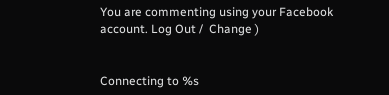You are commenting using your Facebook account. Log Out /  Change )


Connecting to %s